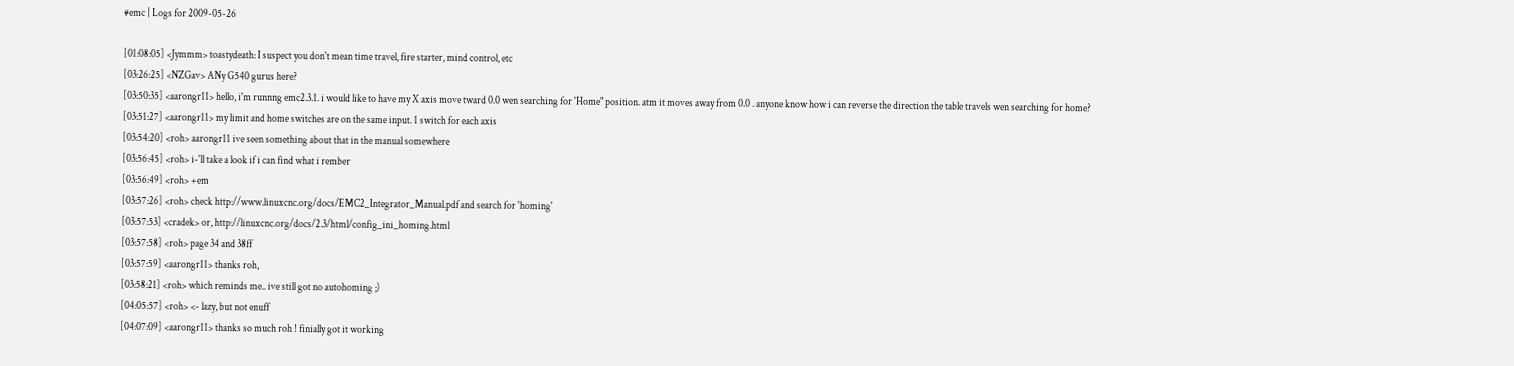#emc | Logs for 2009-05-26

[01:08:05] <Jymmm> toastydeath: I suspect you don't mean time travel, fire starter, mind control, etc
[03:26:25] <NZGav> ANy G540 gurus here?
[03:50:35] <aarongr11> hello, i'm runnng emc2.3.1. i would like to have my X axis move tward 0.0 wen searching for 'Home" position. atm it moves away from 0.0 . anyone know how i can reverse the direction the table travels wen searching for home?
[03:51:27] <aarongr11> my limit and home switches are on the same input. 1 switch for each axis
[03:54:20] <roh> aarongr11 ive seen something about that in the manual somewhere
[03:56:45] <roh> i-'ll take a look if i can find what i rember
[03:56:49] <roh> +em
[03:57:26] <roh> check http://www.linuxcnc.org/docs/EMC2_Integrator_Manual.pdf and search for 'homing'
[03:57:53] <cradek> or, http://linuxcnc.org/docs/2.3/html/config_ini_homing.html
[03:57:58] <roh> page 34 and 38ff
[03:57:59] <aarongr11> thanks roh,
[03:58:21] <roh> which reminds me.. ive still got no autohoming ;)
[04:05:57] <roh> <- lazy, but not enuff
[04:07:09] <aarongr11> thanks so much roh ! finially got it working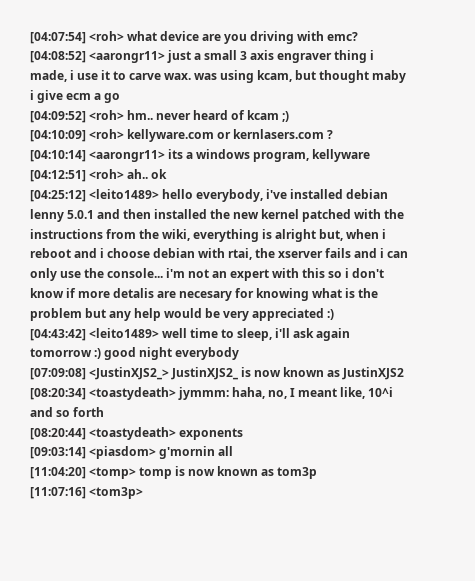[04:07:54] <roh> what device are you driving with emc?
[04:08:52] <aarongr11> just a small 3 axis engraver thing i made, i use it to carve wax. was using kcam, but thought maby i give ecm a go
[04:09:52] <roh> hm.. never heard of kcam ;)
[04:10:09] <roh> kellyware.com or kernlasers.com ?
[04:10:14] <aarongr11> its a windows program, kellyware
[04:12:51] <roh> ah.. ok
[04:25:12] <leito1489> hello everybody, i've installed debian lenny 5.0.1 and then installed the new kernel patched with the instructions from the wiki, everything is alright but, when i reboot and i choose debian with rtai, the xserver fails and i can only use the console... i'm not an expert with this so i don't know if more detalis are necesary for knowing what is the problem but any help would be very appreciated :)
[04:43:42] <leito1489> well time to sleep, i'll ask again tomorrow :) good night everybody
[07:09:08] <JustinXJS2_> JustinXJS2_ is now known as JustinXJS2
[08:20:34] <toastydeath> jymmm: haha, no, I meant like, 10^i and so forth
[08:20:44] <toastydeath> exponents
[09:03:14] <piasdom> g'mornin all
[11:04:20] <tomp> tomp is now known as tom3p
[11:07:16] <tom3p>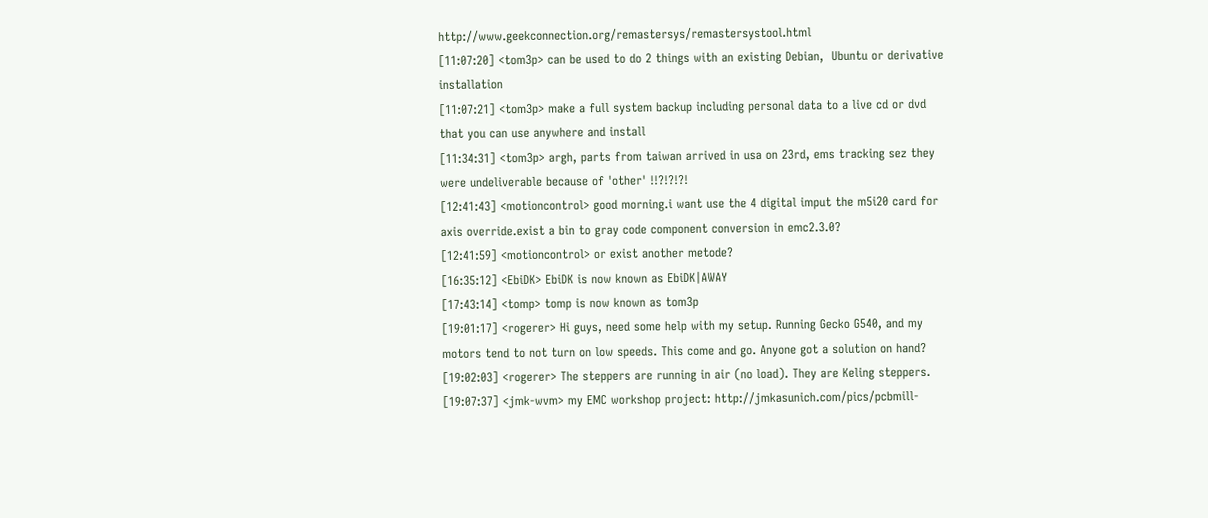http://www.geekconnection.org/remastersys/remastersystool.html
[11:07:20] <tom3p> can be used to do 2 things with an existing Debian,  Ubuntu or derivative installation
[11:07:21] <tom3p> make a full system backup including personal data to a live cd or dvd that you can use anywhere and install
[11:34:31] <tom3p> argh, parts from taiwan arrived in usa on 23rd, ems tracking sez they were undeliverable because of 'other' !!?!?!?!
[12:41:43] <motioncontrol> good morning.i want use the 4 digital imput the m5i20 card for axis override.exist a bin to gray code component conversion in emc2.3.0?
[12:41:59] <motioncontrol> or exist another metode?
[16:35:12] <EbiDK> EbiDK is now known as EbiDK|AWAY
[17:43:14] <tomp> tomp is now known as tom3p
[19:01:17] <rogerer> Hi guys, need some help with my setup. Running Gecko G540, and my motors tend to not turn on low speeds. This come and go. Anyone got a solution on hand?
[19:02:03] <rogerer> The steppers are running in air (no load). They are Keling steppers.
[19:07:37] <jmk-wvm> my EMC workshop project: http://jmkasunich.com/pics/pcbmill-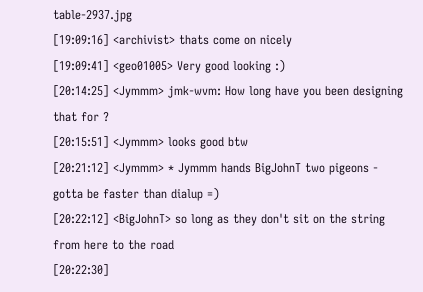table-2937.jpg
[19:09:16] <archivist> thats come on nicely
[19:09:41] <geo01005> Very good looking :)
[20:14:25] <Jymmm> jmk-wvm: How long have you been designing that for ?
[20:15:51] <Jymmm> looks good btw
[20:21:12] <Jymmm> * Jymmm hands BigJohnT two pigeons - gotta be faster than dialup =)
[20:22:12] <BigJohnT> so long as they don't sit on the string from here to the road
[20:22:30]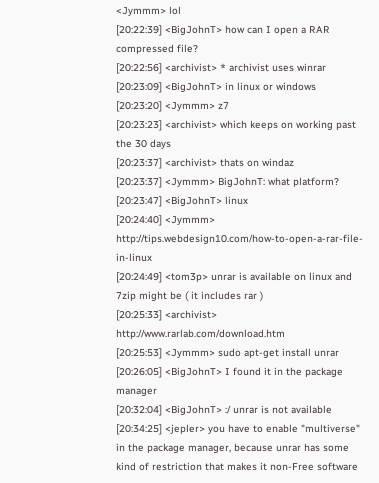<Jymmm> lol
[20:22:39] <BigJohnT> how can I open a RAR compressed file?
[20:22:56] <archivist> * archivist uses winrar
[20:23:09] <BigJohnT> in linux or windows
[20:23:20] <Jymmm> z7
[20:23:23] <archivist> which keeps on working past the 30 days
[20:23:37] <archivist> thats on windaz
[20:23:37] <Jymmm> BigJohnT: what platform?
[20:23:47] <BigJohnT> linux
[20:24:40] <Jymmm> http://tips.webdesign10.com/how-to-open-a-rar-file-in-linux
[20:24:49] <tom3p> unrar is available on linux and 7zip might be ( it includes rar )
[20:25:33] <archivist> http://www.rarlab.com/download.htm
[20:25:53] <Jymmm> sudo apt-get install unrar
[20:26:05] <BigJohnT> I found it in the package manager
[20:32:04] <BigJohnT> :/ unrar is not available
[20:34:25] <jepler> you have to enable "multiverse" in the package manager, because unrar has some kind of restriction that makes it non-Free software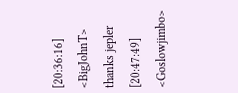[20:36:16] <BigJohnT> thanks jepler
[20:47:49] <Goslowjimbo>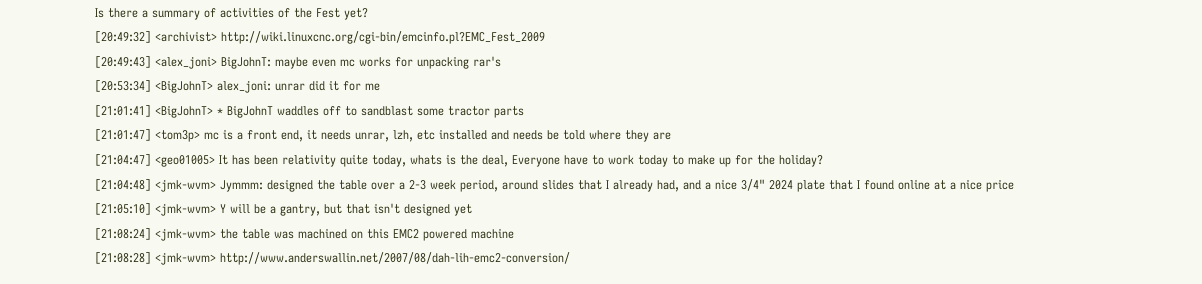Is there a summary of activities of the Fest yet?
[20:49:32] <archivist> http://wiki.linuxcnc.org/cgi-bin/emcinfo.pl?EMC_Fest_2009
[20:49:43] <alex_joni> BigJohnT: maybe even mc works for unpacking rar's
[20:53:34] <BigJohnT> alex_joni: unrar did it for me
[21:01:41] <BigJohnT> * BigJohnT waddles off to sandblast some tractor parts
[21:01:47] <tom3p> mc is a front end, it needs unrar, lzh, etc installed and needs be told where they are
[21:04:47] <geo01005> It has been relativity quite today, whats is the deal, Everyone have to work today to make up for the holiday?
[21:04:48] <jmk-wvm> Jymmm: designed the table over a 2-3 week period, around slides that I already had, and a nice 3/4" 2024 plate that I found online at a nice price
[21:05:10] <jmk-wvm> Y will be a gantry, but that isn't designed yet
[21:08:24] <jmk-wvm> the table was machined on this EMC2 powered machine
[21:08:28] <jmk-wvm> http://www.anderswallin.net/2007/08/dah-lih-emc2-conversion/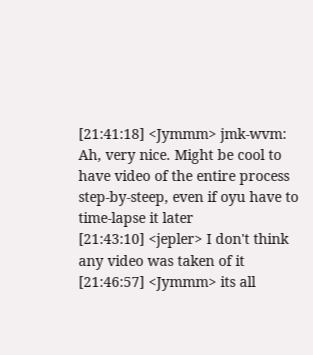[21:41:18] <Jymmm> jmk-wvm: Ah, very nice. Might be cool to have video of the entire process step-by-steep, even if oyu have to time-lapse it later
[21:43:10] <jepler> I don't think any video was taken of it
[21:46:57] <Jymmm> its all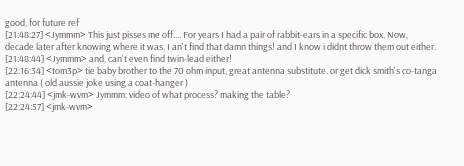good, for future ref
[21:48:27] <Jymmm> This just pisses me off.... For years I had a pair of rabbit-ears in a specific box. Now, decade later after knowing where it was, I an't find that damn things! and I know i didnt throw them out either.
[21:48:44] <Jymmm> and, can't even find twin-lead either!
[22:16:34] <tom3p> tie baby brother to the 70 ohm input, great antenna substitute. or get dick smith's co-tanga antenna ( old aussie joke using a coat-hanger )
[22:24:44] <jmk-wvm> Jymmm: video of what process? making the table?
[22:24:57] <jmk-wvm>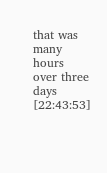that was many hours over three days
[22:43:53]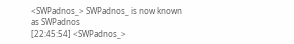<SWPadnos_> SWPadnos_ is now known as SWPadnos
[22:45:54] <SWPadnos_>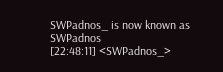SWPadnos_ is now known as SWPadnos
[22:48:11] <SWPadnos_>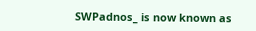SWPadnos_ is now known as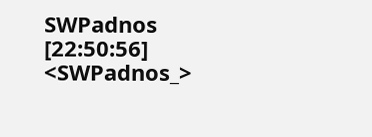SWPadnos
[22:50:56] <SWPadnos_>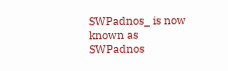SWPadnos_ is now known as SWPadnos